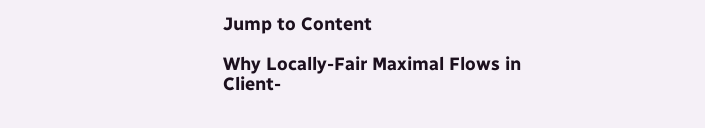Jump to Content

Why Locally-Fair Maximal Flows in Client-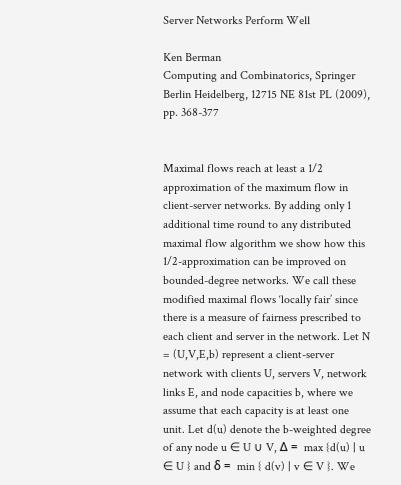Server Networks Perform Well

Ken Berman
Computing and Combinatorics, Springer Berlin Heidelberg, 12715 NE 81st PL (2009), pp. 368-377


Maximal flows reach at least a 1/2 approximation of the maximum flow in client-server networks. By adding only 1 additional time round to any distributed maximal flow algorithm we show how this 1/2-approximation can be improved on bounded-degree networks. We call these modified maximal flows ‘locally fair’ since there is a measure of fairness prescribed to each client and server in the network. Let N = (U,V,E,b) represent a client-server network with clients U, servers V, network links E, and node capacities b, where we assume that each capacity is at least one unit. Let d(u) denote the b-weighted degree of any node u ∈ U ∪ V, Δ =  max {d(u) | u ∈ U } and δ =  min { d(v) | v ∈ V }. We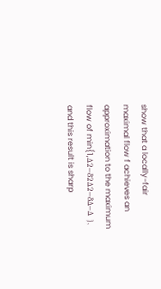show that a locally-fair maximal flow f achieves an approximation to the maximum flow of min{1,Δ2−δ2Δ2−δΔ−Δ }, and this result is sharp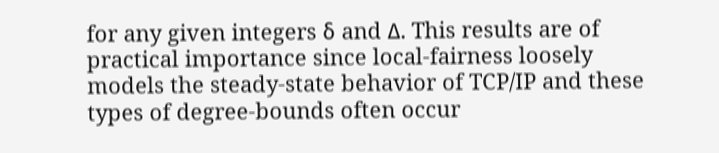for any given integers δ and Δ. This results are of practical importance since local-fairness loosely models the steady-state behavior of TCP/IP and these types of degree-bounds often occur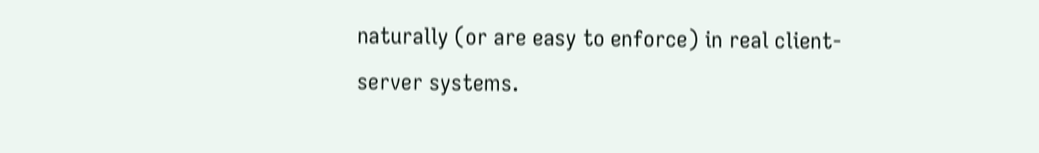naturally (or are easy to enforce) in real client-server systems.